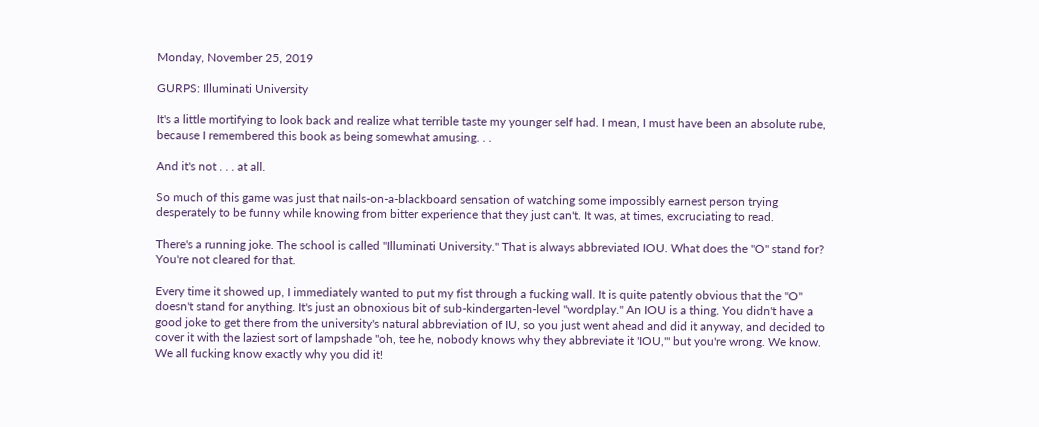Monday, November 25, 2019

GURPS: Illuminati University

It's a little mortifying to look back and realize what terrible taste my younger self had. I mean, I must have been an absolute rube, because I remembered this book as being somewhat amusing. . .

And it's not . . . at all.

So much of this game was just that nails-on-a-blackboard sensation of watching some impossibly earnest person trying desperately to be funny while knowing from bitter experience that they just can't. It was, at times, excruciating to read.

There's a running joke. The school is called "Illuminati University." That is always abbreviated IOU. What does the "O" stand for? You're not cleared for that.

Every time it showed up, I immediately wanted to put my fist through a fucking wall. It is quite patently obvious that the "O" doesn't stand for anything. It's just an obnoxious bit of sub-kindergarten-level "wordplay." An IOU is a thing. You didn't have a good joke to get there from the university's natural abbreviation of IU, so you just went ahead and did it anyway, and decided to cover it with the laziest sort of lampshade "oh, tee he, nobody knows why they abbreviate it 'IOU,'" but you're wrong. We know. We all fucking know exactly why you did it!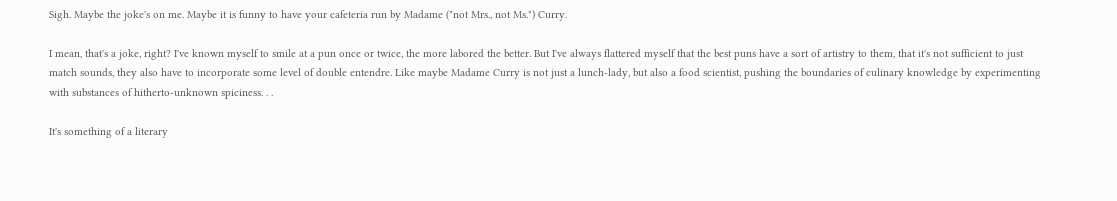Sigh. Maybe the joke's on me. Maybe it is funny to have your cafeteria run by Madame ("not Mrs., not Ms.") Curry.

I mean, that's a joke, right? I've known myself to smile at a pun once or twice, the more labored the better. But I've always flattered myself that the best puns have a sort of artistry to them, that it's not sufficient to just match sounds, they also have to incorporate some level of double entendre. Like maybe Madame Curry is not just a lunch-lady, but also a food scientist, pushing the boundaries of culinary knowledge by experimenting with substances of hitherto-unknown spiciness. . .

It's something of a literary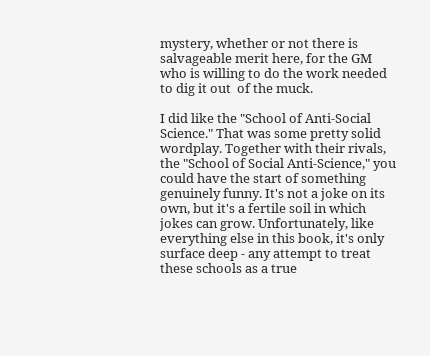mystery, whether or not there is salvageable merit here, for the GM who is willing to do the work needed to dig it out  of the muck.

I did like the "School of Anti-Social Science." That was some pretty solid wordplay. Together with their rivals, the "School of Social Anti-Science," you could have the start of something genuinely funny. It's not a joke on its own, but it's a fertile soil in which jokes can grow. Unfortunately, like everything else in this book, it's only surface deep - any attempt to treat these schools as a true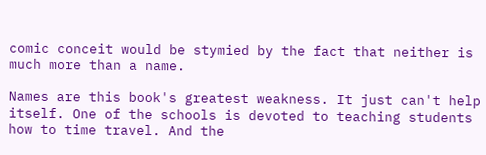comic conceit would be stymied by the fact that neither is much more than a name.

Names are this book's greatest weakness. It just can't help itself. One of the schools is devoted to teaching students how to time travel. And the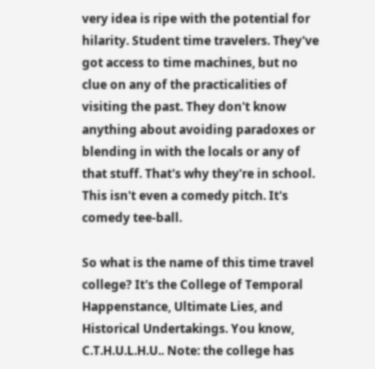very idea is ripe with the potential for hilarity. Student time travelers. They've got access to time machines, but no clue on any of the practicalities of visiting the past. They don't know anything about avoiding paradoxes or blending in with the locals or any of that stuff. That's why they're in school. This isn't even a comedy pitch. It's comedy tee-ball.

So what is the name of this time travel college? It's the College of Temporal Happenstance, Ultimate Lies, and Historical Undertakings. You know, C.T.H.U.L.H.U.. Note: the college has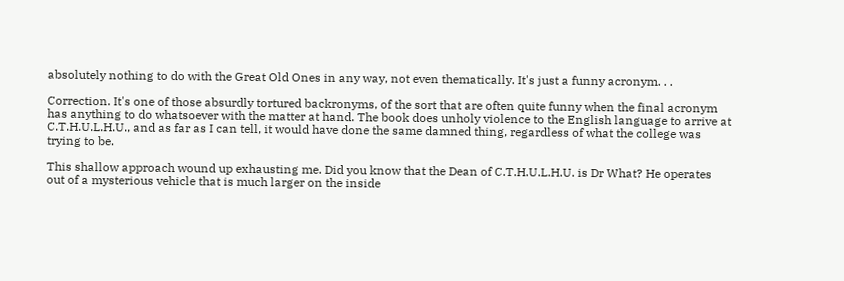absolutely nothing to do with the Great Old Ones in any way, not even thematically. It's just a funny acronym. . .

Correction. It's one of those absurdly tortured backronyms, of the sort that are often quite funny when the final acronym has anything to do whatsoever with the matter at hand. The book does unholy violence to the English language to arrive at C.T.H.U.L.H.U., and as far as I can tell, it would have done the same damned thing, regardless of what the college was trying to be.

This shallow approach wound up exhausting me. Did you know that the Dean of C.T.H.U.L.H.U. is Dr What? He operates out of a mysterious vehicle that is much larger on the inside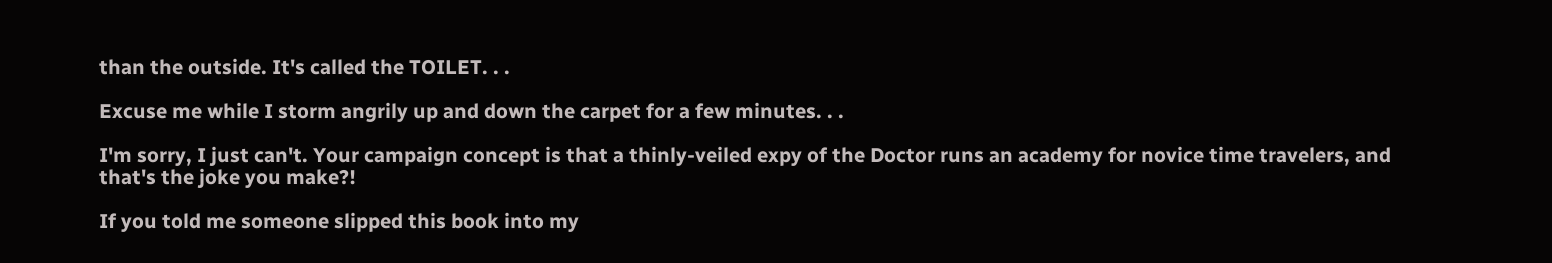than the outside. It's called the TOILET. . .

Excuse me while I storm angrily up and down the carpet for a few minutes. . .

I'm sorry, I just can't. Your campaign concept is that a thinly-veiled expy of the Doctor runs an academy for novice time travelers, and that's the joke you make?!

If you told me someone slipped this book into my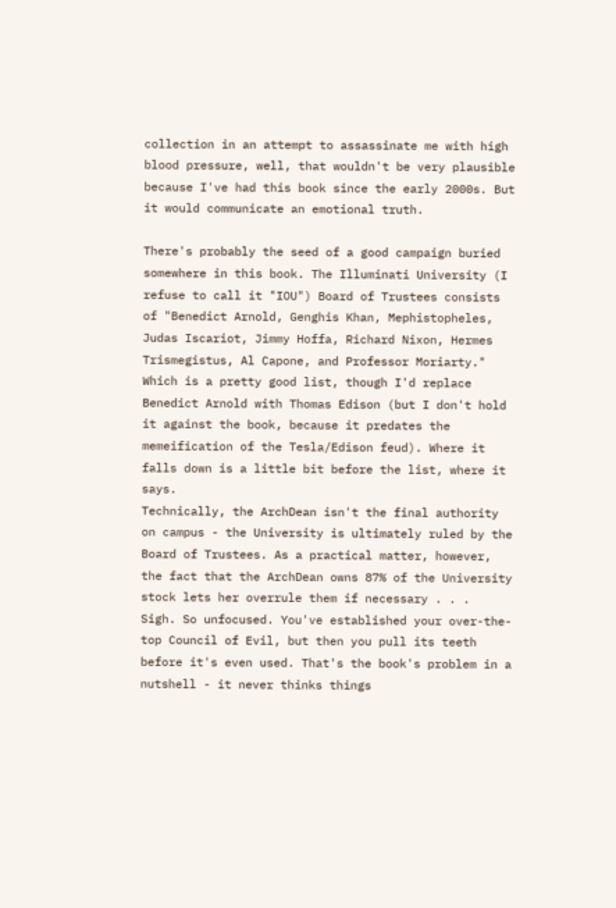collection in an attempt to assassinate me with high blood pressure, well, that wouldn't be very plausible because I've had this book since the early 2000s. But it would communicate an emotional truth.

There's probably the seed of a good campaign buried somewhere in this book. The Illuminati University (I refuse to call it "IOU") Board of Trustees consists of "Benedict Arnold, Genghis Khan, Mephistopheles, Judas Iscariot, Jimmy Hoffa, Richard Nixon, Hermes Trismegistus, Al Capone, and Professor Moriarty." Which is a pretty good list, though I'd replace Benedict Arnold with Thomas Edison (but I don't hold it against the book, because it predates the memeification of the Tesla/Edison feud). Where it falls down is a little bit before the list, where it says.
Technically, the ArchDean isn't the final authority on campus - the University is ultimately ruled by the Board of Trustees. As a practical matter, however, the fact that the ArchDean owns 87% of the University stock lets her overrule them if necessary . . .
Sigh. So unfocused. You've established your over-the-top Council of Evil, but then you pull its teeth before it's even used. That's the book's problem in a nutshell - it never thinks things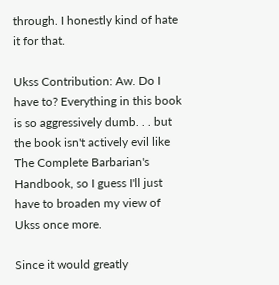through. I honestly kind of hate it for that.

Ukss Contribution: Aw. Do I have to? Everything in this book is so aggressively dumb. . . but the book isn't actively evil like The Complete Barbarian's Handbook, so I guess I'll just have to broaden my view of Ukss once more.

Since it would greatly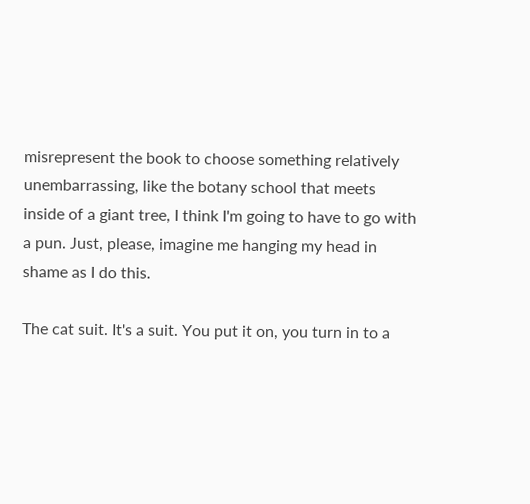misrepresent the book to choose something relatively unembarrassing, like the botany school that meets inside of a giant tree, I think I'm going to have to go with a pun. Just, please, imagine me hanging my head in shame as I do this.

The cat suit. It's a suit. You put it on, you turn in to a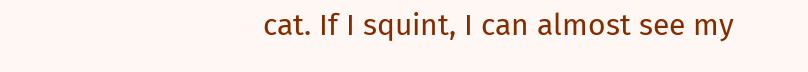cat. If I squint, I can almost see my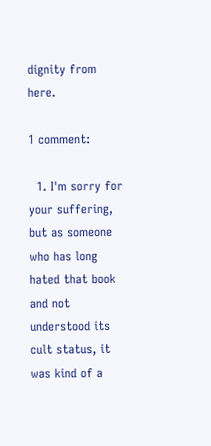dignity from here.

1 comment:

  1. I'm sorry for your suffering, but as someone who has long hated that book and not understood its cult status, it was kind of a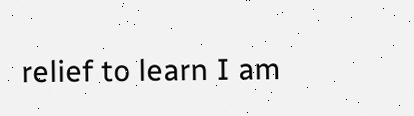relief to learn I am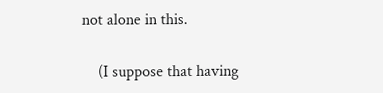not alone in this.

    (I suppose that having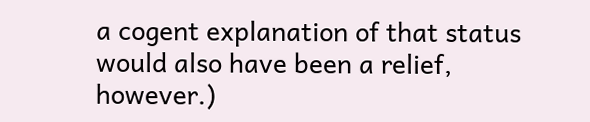a cogent explanation of that status would also have been a relief, however.)